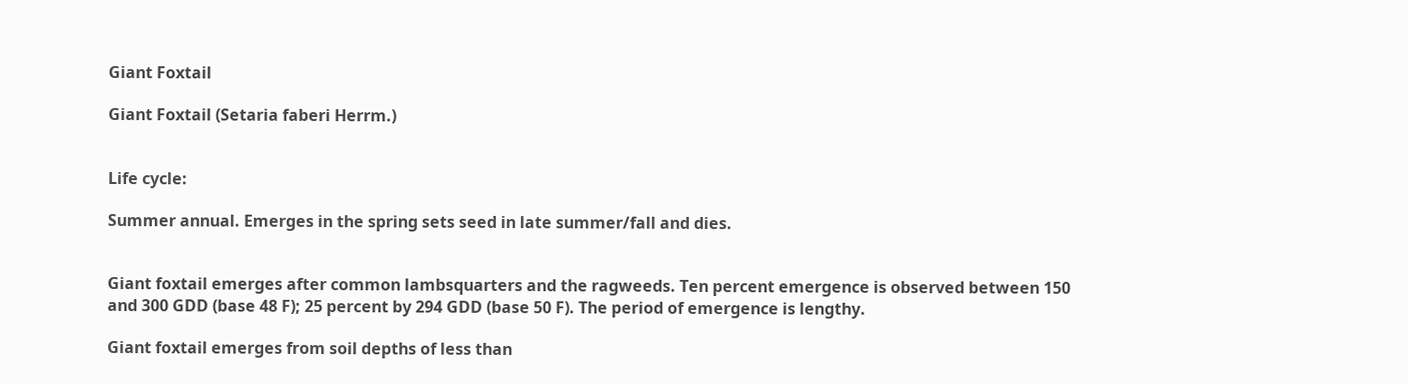Giant Foxtail

Giant Foxtail (Setaria faberi Herrm.)


Life cycle:

Summer annual. Emerges in the spring sets seed in late summer/fall and dies.


Giant foxtail emerges after common lambsquarters and the ragweeds. Ten percent emergence is observed between 150 and 300 GDD (base 48 F); 25 percent by 294 GDD (base 50 F). The period of emergence is lengthy.

Giant foxtail emerges from soil depths of less than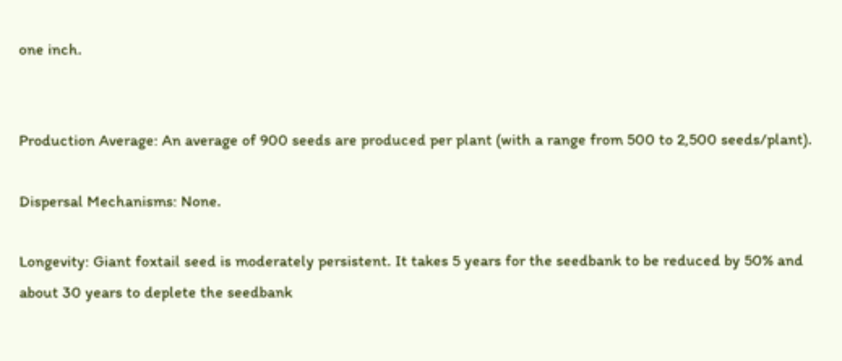one inch.


Production Average: An average of 900 seeds are produced per plant (with a range from 500 to 2,500 seeds/plant).

Dispersal Mechanisms: None.

Longevity: Giant foxtail seed is moderately persistent. It takes 5 years for the seedbank to be reduced by 50% and about 30 years to deplete the seedbank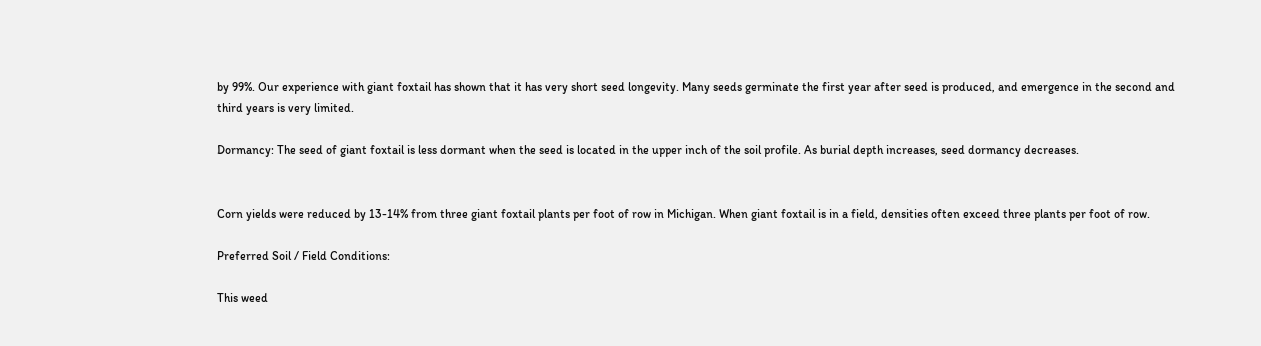by 99%. Our experience with giant foxtail has shown that it has very short seed longevity. Many seeds germinate the first year after seed is produced, and emergence in the second and third years is very limited.

Dormancy: The seed of giant foxtail is less dormant when the seed is located in the upper inch of the soil profile. As burial depth increases, seed dormancy decreases.


Corn yields were reduced by 13-14% from three giant foxtail plants per foot of row in Michigan. When giant foxtail is in a field, densities often exceed three plants per foot of row.

Preferred Soil / Field Conditions:

This weed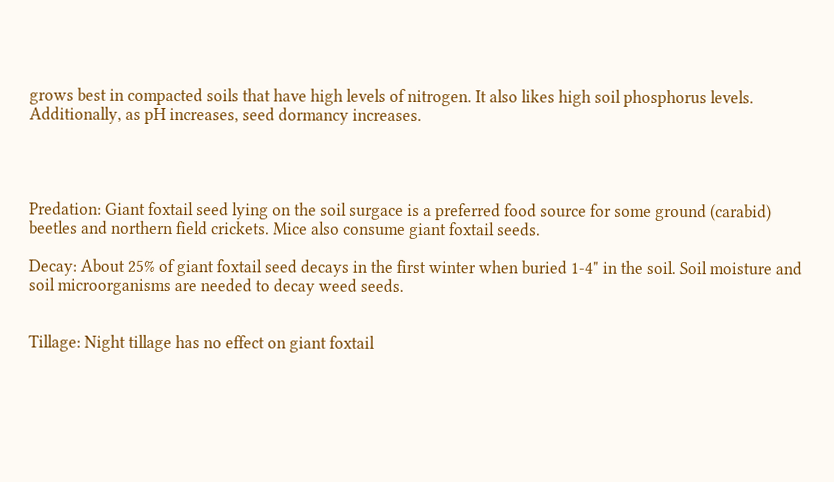grows best in compacted soils that have high levels of nitrogen. It also likes high soil phosphorus levels. Additionally, as pH increases, seed dormancy increases.




Predation: Giant foxtail seed lying on the soil surgace is a preferred food source for some ground (carabid) beetles and northern field crickets. Mice also consume giant foxtail seeds.

Decay: About 25% of giant foxtail seed decays in the first winter when buried 1-4" in the soil. Soil moisture and soil microorganisms are needed to decay weed seeds.


Tillage: Night tillage has no effect on giant foxtail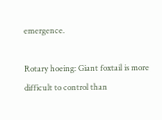emergence.

Rotary hoeing: Giant foxtail is more difficult to control than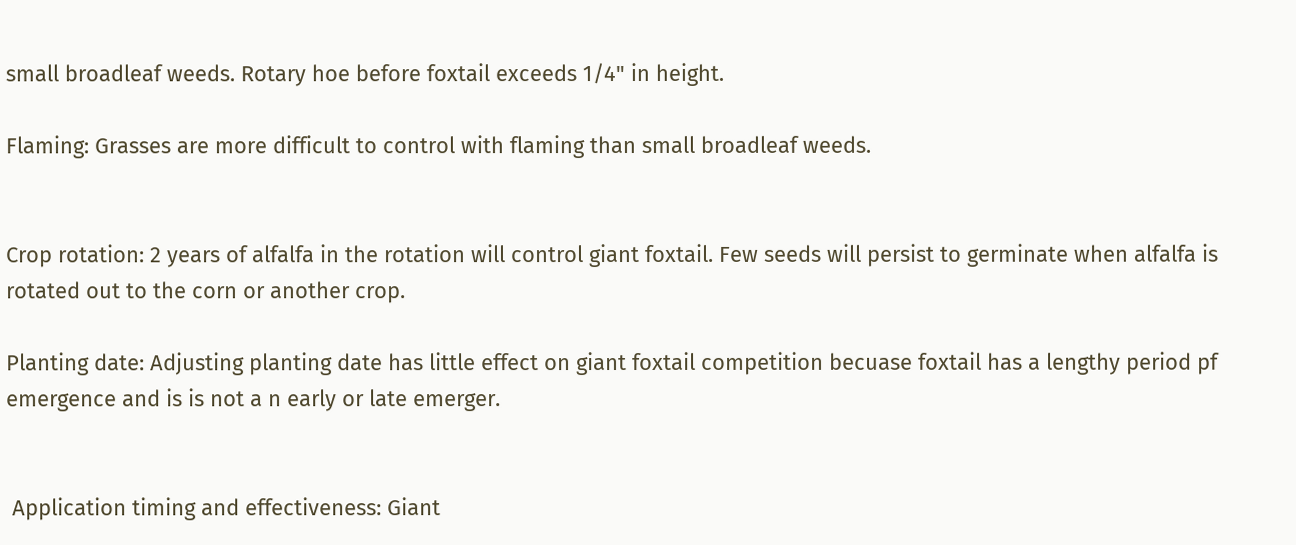small broadleaf weeds. Rotary hoe before foxtail exceeds 1/4" in height.

Flaming: Grasses are more difficult to control with flaming than small broadleaf weeds.


Crop rotation: 2 years of alfalfa in the rotation will control giant foxtail. Few seeds will persist to germinate when alfalfa is rotated out to the corn or another crop.

Planting date: Adjusting planting date has little effect on giant foxtail competition becuase foxtail has a lengthy period pf emergence and is is not a n early or late emerger.


 Application timing and effectiveness: Giant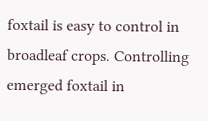foxtail is easy to control in broadleaf crops. Controlling emerged foxtail in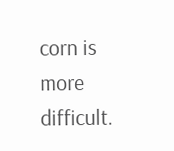corn is more difficult.